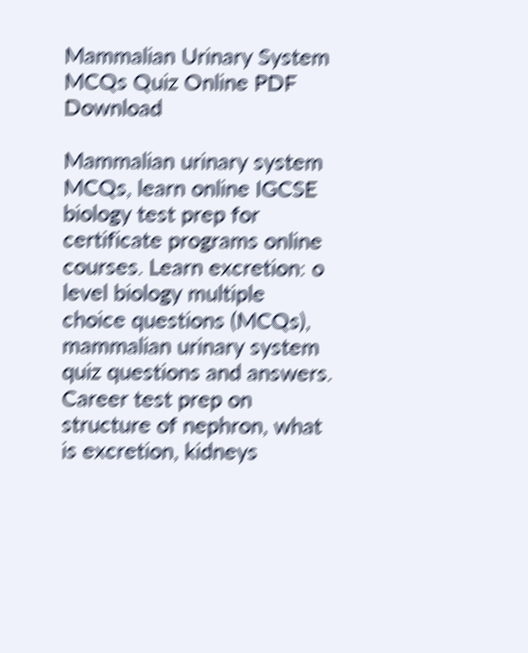Mammalian Urinary System MCQs Quiz Online PDF Download

Mammalian urinary system MCQs, learn online IGCSE biology test prep for certificate programs online courses. Learn excretion: o level biology multiple choice questions (MCQs), mammalian urinary system quiz questions and answers. Career test prep on structure of nephron, what is excretion, kidneys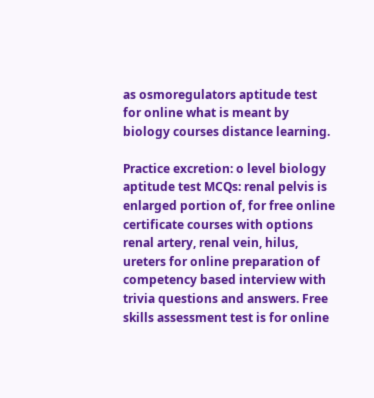as osmoregulators aptitude test for online what is meant by biology courses distance learning.

Practice excretion: o level biology aptitude test MCQs: renal pelvis is enlarged portion of, for free online certificate courses with options renal artery, renal vein, hilus, ureters for online preparation of competency based interview with trivia questions and answers. Free skills assessment test is for online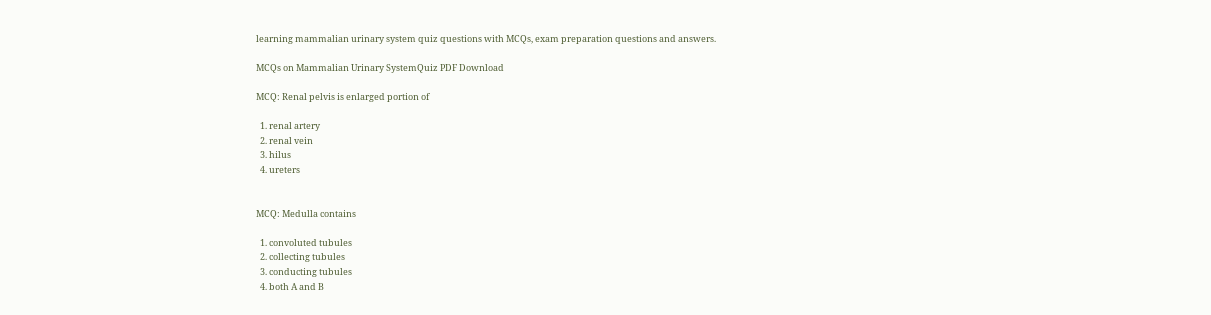learning mammalian urinary system quiz questions with MCQs, exam preparation questions and answers.

MCQs on Mammalian Urinary SystemQuiz PDF Download

MCQ: Renal pelvis is enlarged portion of

  1. renal artery
  2. renal vein
  3. hilus
  4. ureters


MCQ: Medulla contains

  1. convoluted tubules
  2. collecting tubules
  3. conducting tubules
  4. both A and B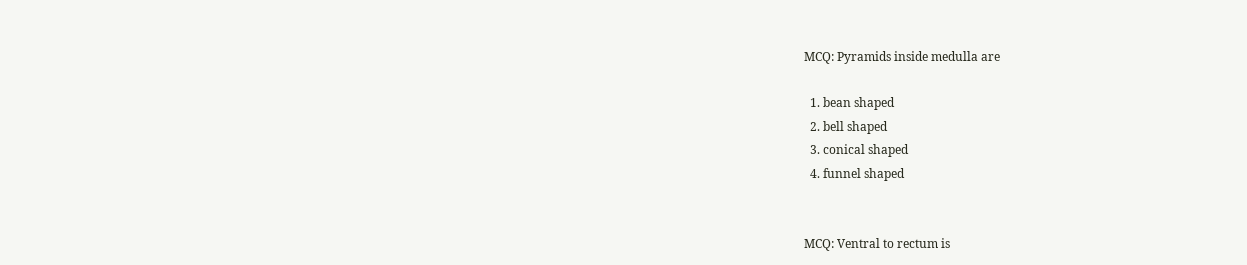MCQ: Pyramids inside medulla are

  1. bean shaped
  2. bell shaped
  3. conical shaped
  4. funnel shaped


MCQ: Ventral to rectum is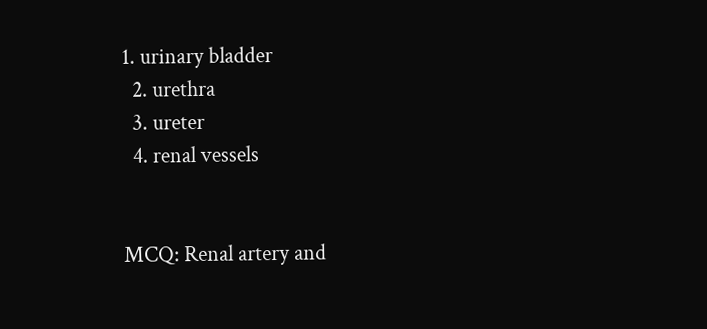1. urinary bladder
  2. urethra
  3. ureter
  4. renal vessels


MCQ: Renal artery and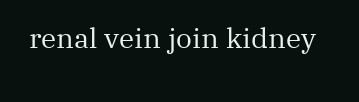renal vein join kidney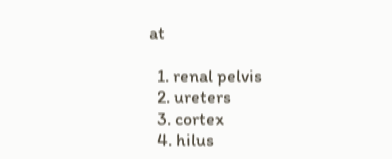at

  1. renal pelvis
  2. ureters
  3. cortex
  4. hilus